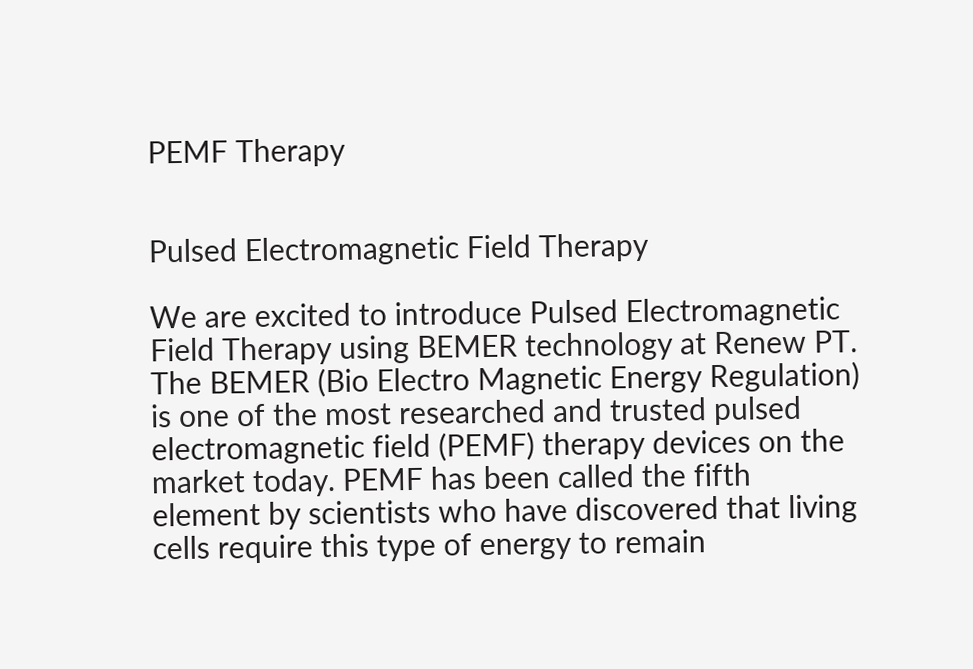PEMF Therapy


Pulsed Electromagnetic Field Therapy

We are excited to introduce Pulsed Electromagnetic Field Therapy using BEMER technology at Renew PT. The BEMER (Bio Electro Magnetic Energy Regulation) is one of the most researched and trusted pulsed electromagnetic field (PEMF) therapy devices on the market today. PEMF has been called the fifth element by scientists who have discovered that living cells require this type of energy to remain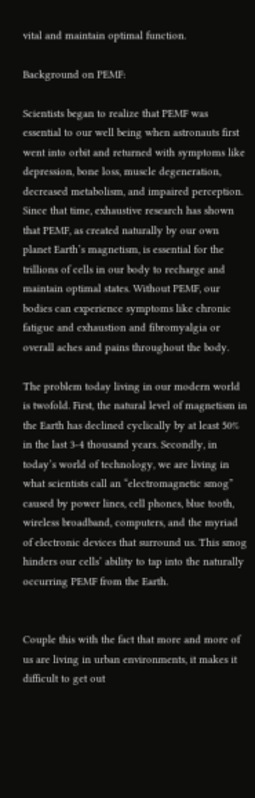vital and maintain optimal function.

Background on PEMF:

Scientists began to realize that PEMF was essential to our well being when astronauts first went into orbit and returned with symptoms like depression, bone loss, muscle degeneration,
decreased metabolism, and impaired perception. Since that time, exhaustive research has shown that PEMF, as created naturally by our own planet Earth’s magnetism, is essential for the trillions of cells in our body to recharge and maintain optimal states. Without PEMF, our bodies can experience symptoms like chronic fatigue and exhaustion and fibromyalgia or overall aches and pains throughout the body.

The problem today living in our modern world is twofold. First, the natural level of magnetism in the Earth has declined cyclically by at least 50% in the last 3-4 thousand years. Secondly, in today’s world of technology, we are living in what scientists call an “electromagnetic smog” caused by power lines, cell phones, blue tooth, wireless broadband, computers, and the myriad of electronic devices that surround us. This smog hinders our cells’ ability to tap into the naturally occurring PEMF from the Earth.


Couple this with the fact that more and more of us are living in urban environments, it makes it difficult to get out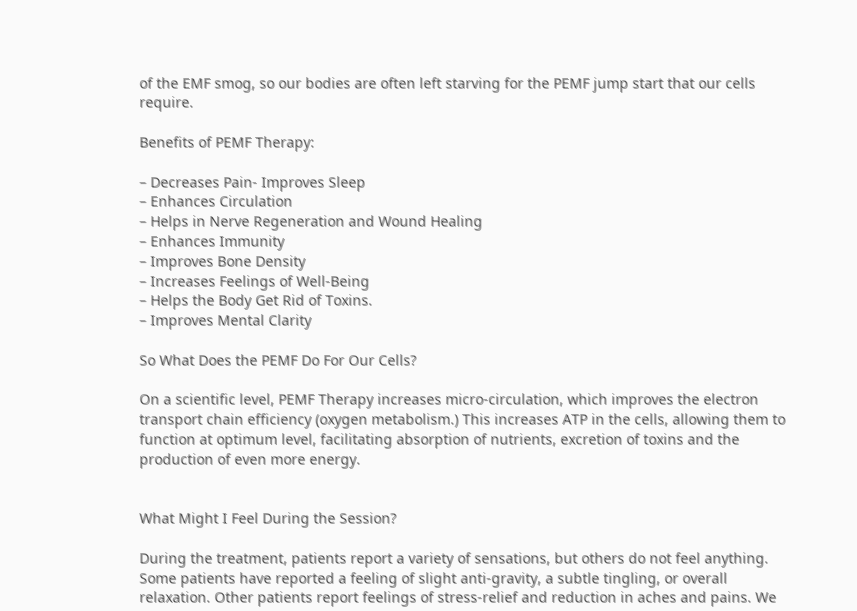of the EMF smog, so our bodies are often left starving for the PEMF jump start that our cells require.

Benefits of PEMF Therapy:

– Decreases Pain- Improves Sleep
– Enhances Circulation
– Helps in Nerve Regeneration and Wound Healing
– Enhances Immunity
– Improves Bone Density
– Increases Feelings of Well-Being
– Helps the Body Get Rid of Toxins.
– Improves Mental Clarity

So What Does the PEMF Do For Our Cells?

On a scientific level, PEMF Therapy increases micro-circulation, which improves the electron transport chain efficiency (oxygen metabolism.) This increases ATP in the cells, allowing them to function at optimum level, facilitating absorption of nutrients, excretion of toxins and the production of even more energy.


What Might I Feel During the Session?

During the treatment, patients report a variety of sensations, but others do not feel anything. Some patients have reported a feeling of slight anti-gravity, a subtle tingling, or overall relaxation. Other patients report feelings of stress-relief and reduction in aches and pains. We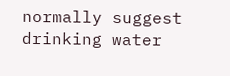normally suggest drinking water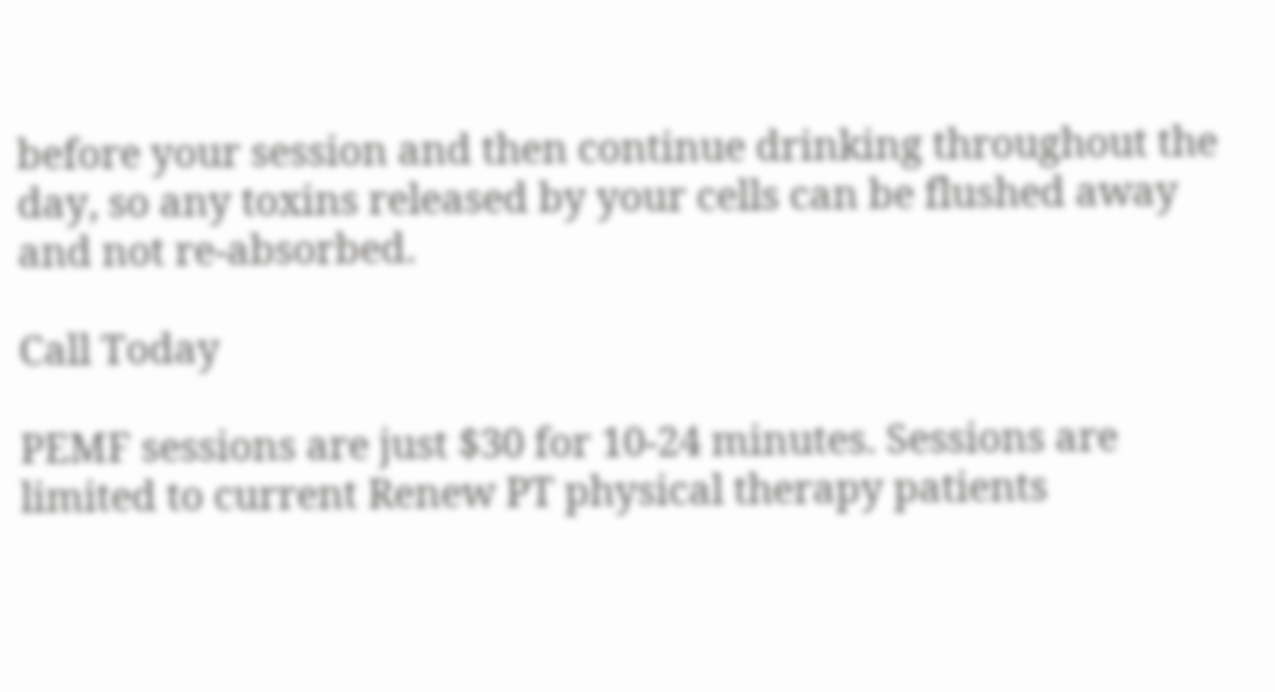before your session and then continue drinking throughout the day, so any toxins released by your cells can be flushed away and not re-absorbed.

Call Today

PEMF sessions are just $30 for 10-24 minutes. Sessions are limited to current Renew PT physical therapy patients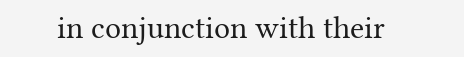in conjunction with their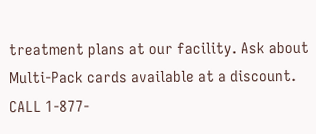treatment plans at our facility. Ask about Multi-Pack cards available at a discount. CALL 1-877-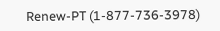Renew-PT (1-877-736-3978)